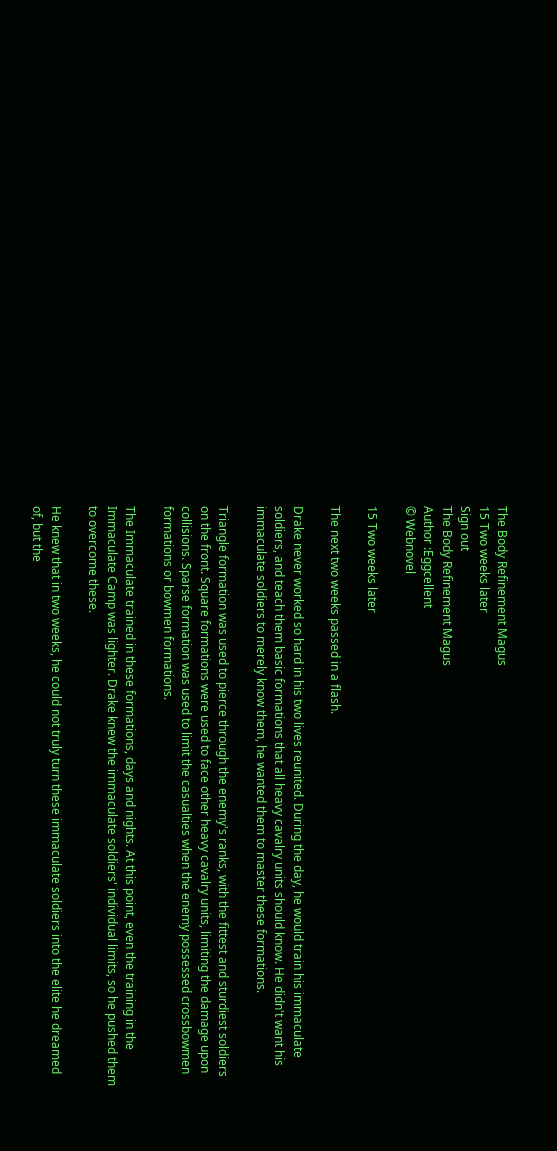The Body Refinement Magus
15 Two weeks later
Sign out
The Body Refinement Magus
Author :Eggcellent
© Webnovel

15 Two weeks later

The next two weeks passed in a flash.

Drake never worked so hard in his two lives reunited. During the day, he would train his immaculate soldiers, and teach them basic formations that all heavy cavalry units should know. He didn't want his immaculate soldiers to merely know them, he wanted them to master these formations.

Triangle formation was used to pierce through the enemy's ranks, with the fittest and sturdiest soldiers on the front. Square formations were used to face other heavy cavalry units, limiting the damage upon collisions. Sparse formation was used to limit the casualties when the enemy possessed crossbowmen formations or bowmen formations.

The Immaculate trained in these formations, days and nights. At this point, even the training in the Immaculate Camp was lighter. Drake knew the immaculate soldiers' individual limits, so he pushed them to overcome these.

He knew that in two weeks, he could not truly turn these immaculate soldiers into the elite he dreamed of, but the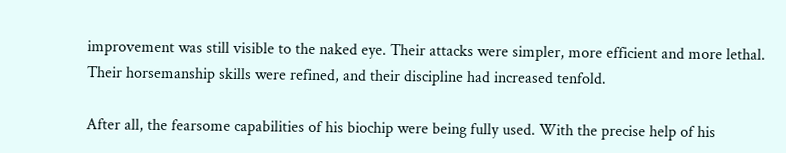improvement was still visible to the naked eye. Their attacks were simpler, more efficient and more lethal. Their horsemanship skills were refined, and their discipline had increased tenfold.

After all, the fearsome capabilities of his biochip were being fully used. With the precise help of his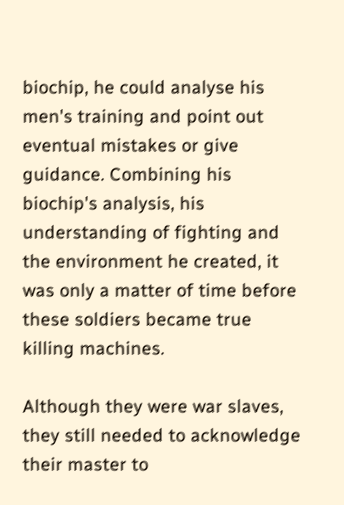biochip, he could analyse his men's training and point out eventual mistakes or give guidance. Combining his biochip's analysis, his understanding of fighting and the environment he created, it was only a matter of time before these soldiers became true killing machines.

Although they were war slaves, they still needed to acknowledge their master to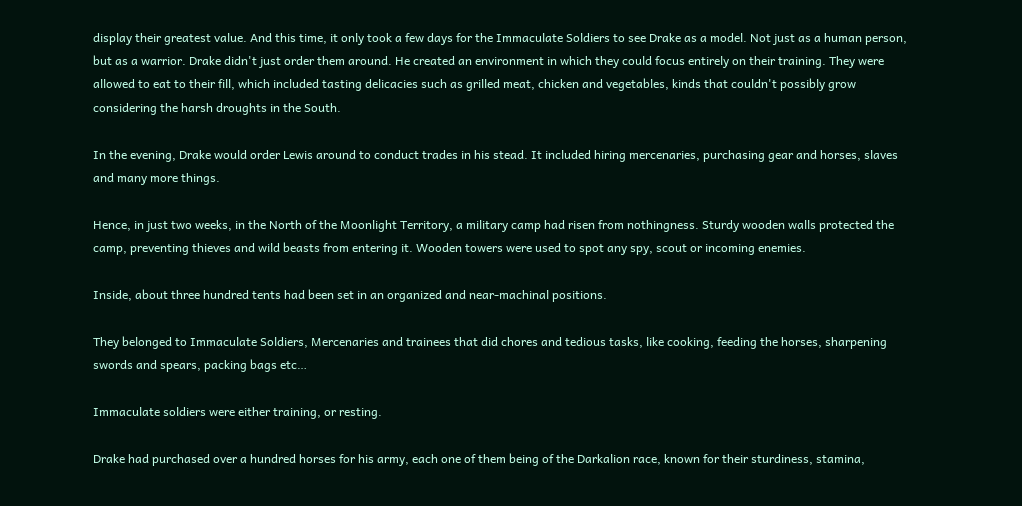display their greatest value. And this time, it only took a few days for the Immaculate Soldiers to see Drake as a model. Not just as a human person, but as a warrior. Drake didn't just order them around. He created an environment in which they could focus entirely on their training. They were allowed to eat to their fill, which included tasting delicacies such as grilled meat, chicken and vegetables, kinds that couldn't possibly grow considering the harsh droughts in the South.

In the evening, Drake would order Lewis around to conduct trades in his stead. It included hiring mercenaries, purchasing gear and horses, slaves and many more things.

Hence, in just two weeks, in the North of the Moonlight Territory, a military camp had risen from nothingness. Sturdy wooden walls protected the camp, preventing thieves and wild beasts from entering it. Wooden towers were used to spot any spy, scout or incoming enemies.

Inside, about three hundred tents had been set in an organized and near-machinal positions.

They belonged to Immaculate Soldiers, Mercenaries and trainees that did chores and tedious tasks, like cooking, feeding the horses, sharpening swords and spears, packing bags etc…

Immaculate soldiers were either training, or resting.

Drake had purchased over a hundred horses for his army, each one of them being of the Darkalion race, known for their sturdiness, stamina,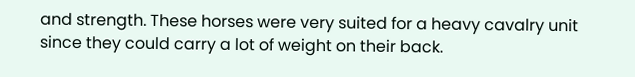and strength. These horses were very suited for a heavy cavalry unit since they could carry a lot of weight on their back.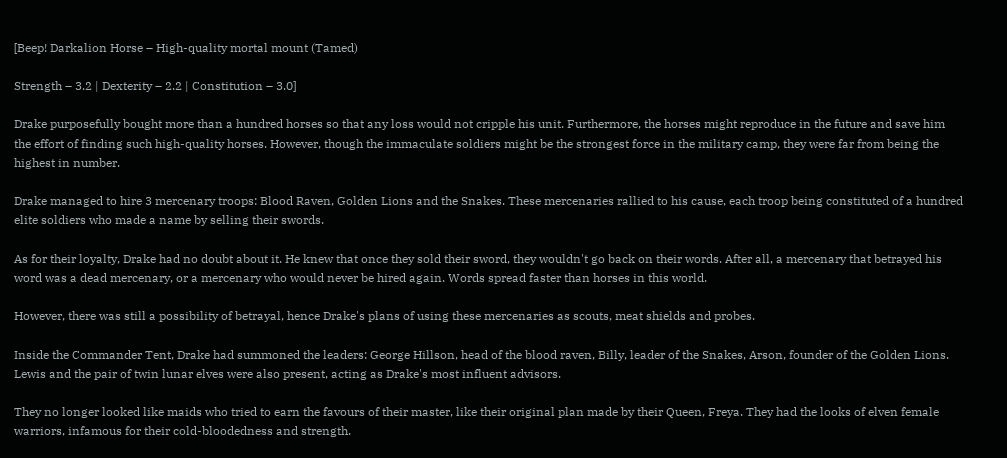[Beep! Darkalion Horse – High-quality mortal mount (Tamed)

Strength – 3.2 | Dexterity – 2.2 | Constitution – 3.0]

Drake purposefully bought more than a hundred horses so that any loss would not cripple his unit. Furthermore, the horses might reproduce in the future and save him the effort of finding such high-quality horses. However, though the immaculate soldiers might be the strongest force in the military camp, they were far from being the highest in number.

Drake managed to hire 3 mercenary troops: Blood Raven, Golden Lions and the Snakes. These mercenaries rallied to his cause, each troop being constituted of a hundred elite soldiers who made a name by selling their swords.

As for their loyalty, Drake had no doubt about it. He knew that once they sold their sword, they wouldn't go back on their words. After all, a mercenary that betrayed his word was a dead mercenary, or a mercenary who would never be hired again. Words spread faster than horses in this world.

However, there was still a possibility of betrayal, hence Drake's plans of using these mercenaries as scouts, meat shields and probes.

Inside the Commander Tent, Drake had summoned the leaders: George Hillson, head of the blood raven, Billy, leader of the Snakes, Arson, founder of the Golden Lions. Lewis and the pair of twin lunar elves were also present, acting as Drake's most influent advisors.

They no longer looked like maids who tried to earn the favours of their master, like their original plan made by their Queen, Freya. They had the looks of elven female warriors, infamous for their cold-bloodedness and strength.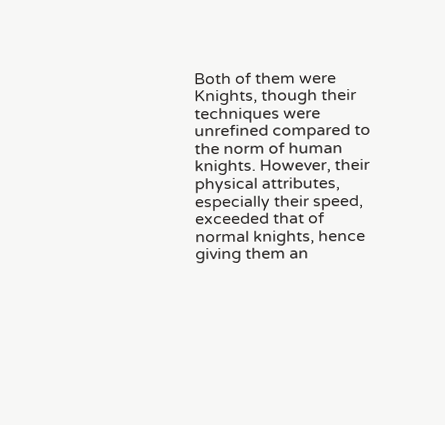Both of them were Knights, though their techniques were unrefined compared to the norm of human knights. However, their physical attributes, especially their speed, exceeded that of normal knights, hence giving them an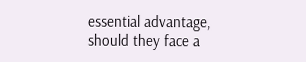essential advantage, should they face a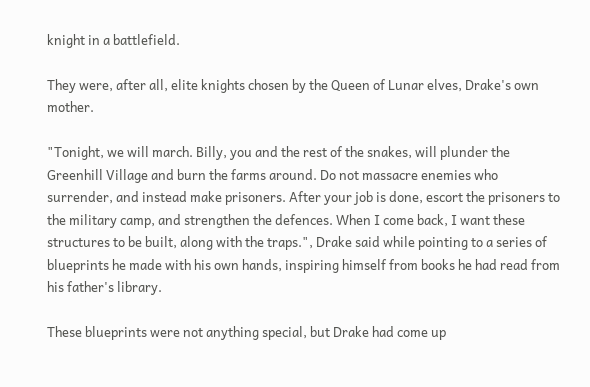knight in a battlefield.

They were, after all, elite knights chosen by the Queen of Lunar elves, Drake's own mother.

"Tonight, we will march. Billy, you and the rest of the snakes, will plunder the Greenhill Village and burn the farms around. Do not massacre enemies who surrender, and instead make prisoners. After your job is done, escort the prisoners to the military camp, and strengthen the defences. When I come back, I want these structures to be built, along with the traps.", Drake said while pointing to a series of blueprints he made with his own hands, inspiring himself from books he had read from his father's library.

These blueprints were not anything special, but Drake had come up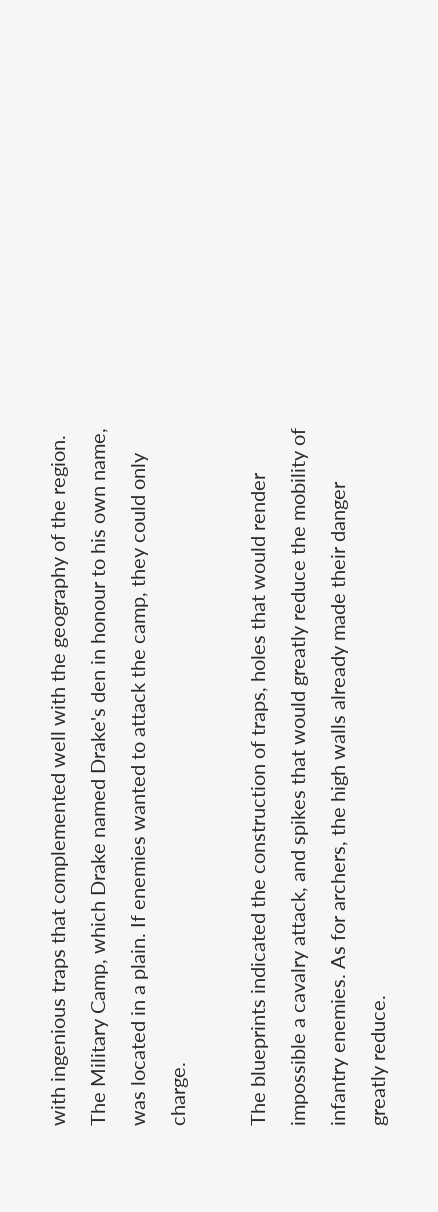with ingenious traps that complemented well with the geography of the region. The Military Camp, which Drake named Drake's den in honour to his own name, was located in a plain. If enemies wanted to attack the camp, they could only charge.

The blueprints indicated the construction of traps, holes that would render impossible a cavalry attack, and spikes that would greatly reduce the mobility of infantry enemies. As for archers, the high walls already made their danger greatly reduce.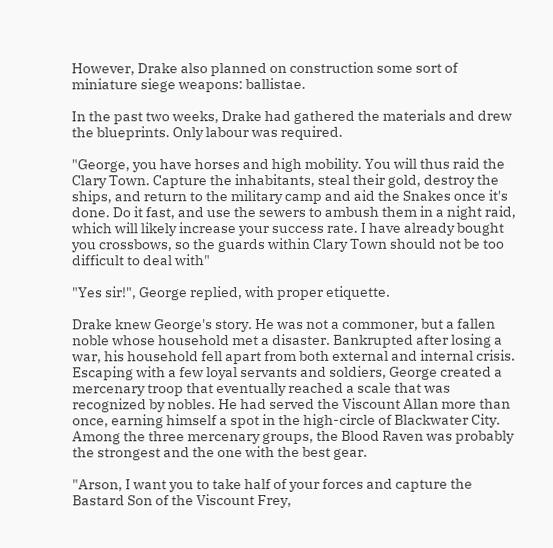However, Drake also planned on construction some sort of miniature siege weapons: ballistae.

In the past two weeks, Drake had gathered the materials and drew the blueprints. Only labour was required.

"George, you have horses and high mobility. You will thus raid the Clary Town. Capture the inhabitants, steal their gold, destroy the ships, and return to the military camp and aid the Snakes once it's done. Do it fast, and use the sewers to ambush them in a night raid, which will likely increase your success rate. I have already bought you crossbows, so the guards within Clary Town should not be too difficult to deal with"

"Yes sir!", George replied, with proper etiquette.

Drake knew George's story. He was not a commoner, but a fallen noble whose household met a disaster. Bankrupted after losing a war, his household fell apart from both external and internal crisis. Escaping with a few loyal servants and soldiers, George created a mercenary troop that eventually reached a scale that was recognized by nobles. He had served the Viscount Allan more than once, earning himself a spot in the high-circle of Blackwater City. Among the three mercenary groups, the Blood Raven was probably the strongest and the one with the best gear.

"Arson, I want you to take half of your forces and capture the Bastard Son of the Viscount Frey,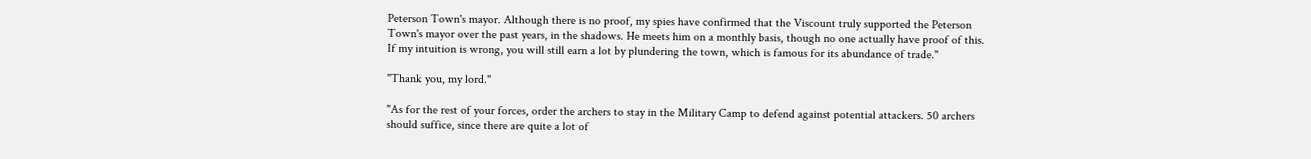Peterson Town's mayor. Although there is no proof, my spies have confirmed that the Viscount truly supported the Peterson Town's mayor over the past years, in the shadows. He meets him on a monthly basis, though no one actually have proof of this. If my intuition is wrong, you will still earn a lot by plundering the town, which is famous for its abundance of trade."

"Thank you, my lord."

"As for the rest of your forces, order the archers to stay in the Military Camp to defend against potential attackers. 50 archers should suffice, since there are quite a lot of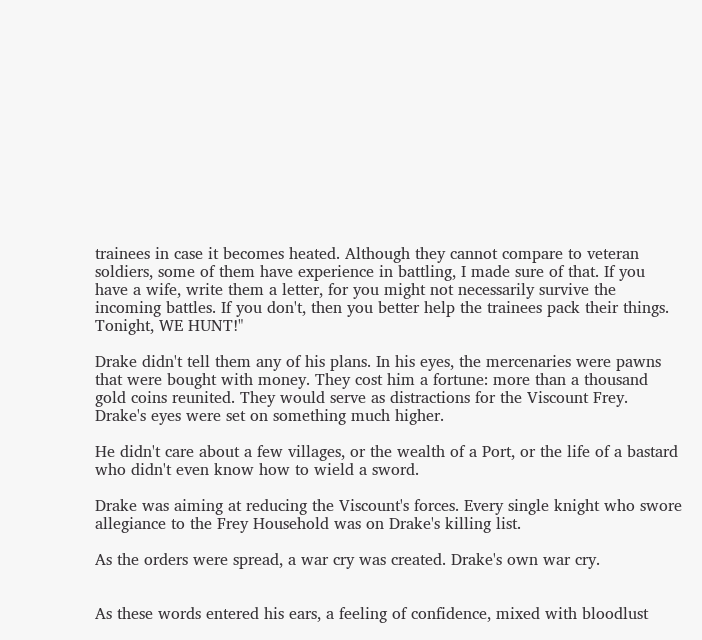trainees in case it becomes heated. Although they cannot compare to veteran soldiers, some of them have experience in battling, I made sure of that. If you have a wife, write them a letter, for you might not necessarily survive the incoming battles. If you don't, then you better help the trainees pack their things. Tonight, WE HUNT!"

Drake didn't tell them any of his plans. In his eyes, the mercenaries were pawns that were bought with money. They cost him a fortune: more than a thousand gold coins reunited. They would serve as distractions for the Viscount Frey. Drake's eyes were set on something much higher.

He didn't care about a few villages, or the wealth of a Port, or the life of a bastard who didn't even know how to wield a sword.

Drake was aiming at reducing the Viscount's forces. Every single knight who swore allegiance to the Frey Household was on Drake's killing list.

As the orders were spread, a war cry was created. Drake's own war cry.


As these words entered his ears, a feeling of confidence, mixed with bloodlust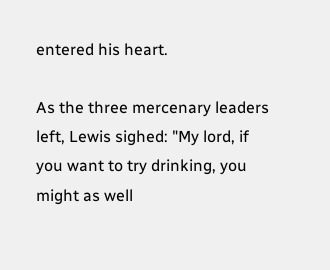entered his heart.

As the three mercenary leaders left, Lewis sighed: "My lord, if you want to try drinking, you might as well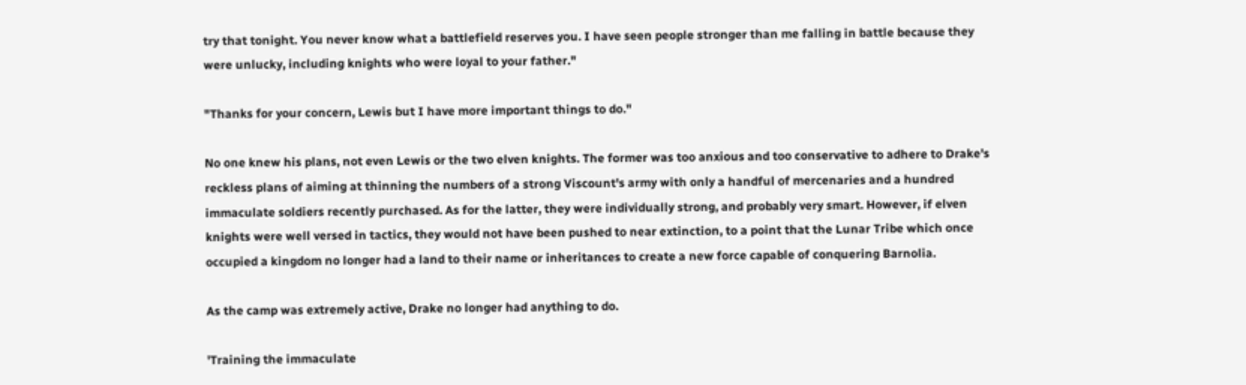try that tonight. You never know what a battlefield reserves you. I have seen people stronger than me falling in battle because they were unlucky, including knights who were loyal to your father."

"Thanks for your concern, Lewis but I have more important things to do."

No one knew his plans, not even Lewis or the two elven knights. The former was too anxious and too conservative to adhere to Drake's reckless plans of aiming at thinning the numbers of a strong Viscount's army with only a handful of mercenaries and a hundred immaculate soldiers recently purchased. As for the latter, they were individually strong, and probably very smart. However, if elven knights were well versed in tactics, they would not have been pushed to near extinction, to a point that the Lunar Tribe which once occupied a kingdom no longer had a land to their name or inheritances to create a new force capable of conquering Barnolia.

As the camp was extremely active, Drake no longer had anything to do.

'Training the immaculate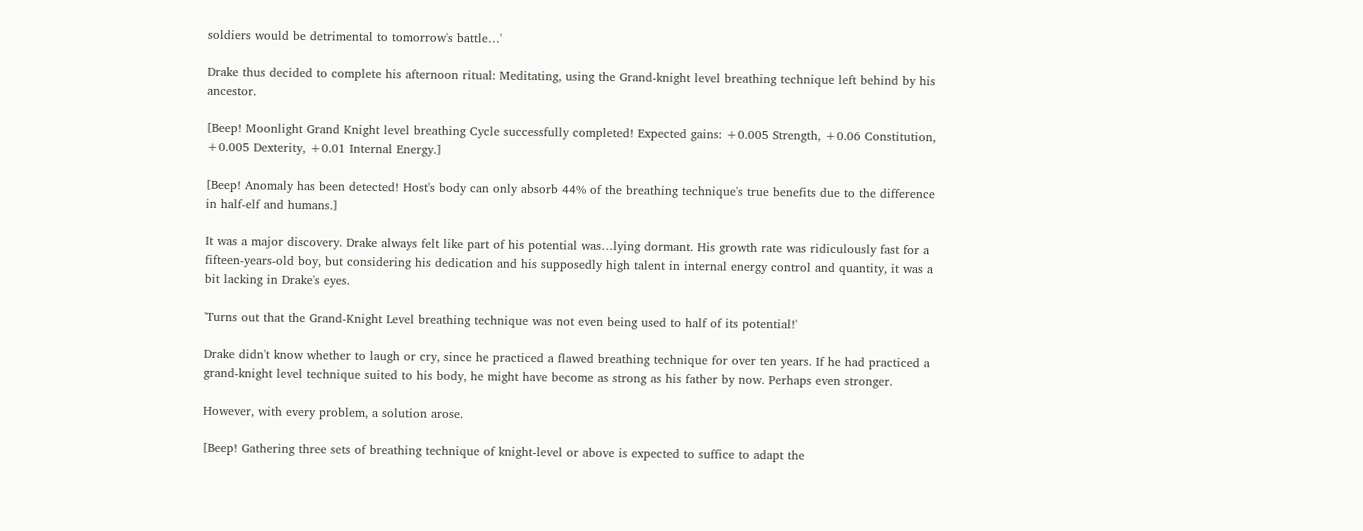soldiers would be detrimental to tomorrow's battle…'

Drake thus decided to complete his afternoon ritual: Meditating, using the Grand-knight level breathing technique left behind by his ancestor.

[Beep! Moonlight Grand Knight level breathing Cycle successfully completed! Expected gains: +0.005 Strength, +0.06 Constitution, +0.005 Dexterity, +0.01 Internal Energy.]

[Beep! Anomaly has been detected! Host's body can only absorb 44% of the breathing technique's true benefits due to the difference in half-elf and humans.]

It was a major discovery. Drake always felt like part of his potential was…lying dormant. His growth rate was ridiculously fast for a fifteen-years-old boy, but considering his dedication and his supposedly high talent in internal energy control and quantity, it was a bit lacking in Drake's eyes.

'Turns out that the Grand-Knight Level breathing technique was not even being used to half of its potential!'

Drake didn't know whether to laugh or cry, since he practiced a flawed breathing technique for over ten years. If he had practiced a grand-knight level technique suited to his body, he might have become as strong as his father by now. Perhaps even stronger.

However, with every problem, a solution arose.

[Beep! Gathering three sets of breathing technique of knight-level or above is expected to suffice to adapt the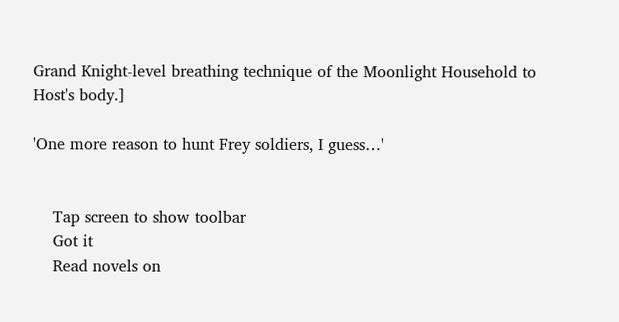Grand Knight-level breathing technique of the Moonlight Household to Host's body.]

'One more reason to hunt Frey soldiers, I guess…'


    Tap screen to show toolbar
    Got it
    Read novels on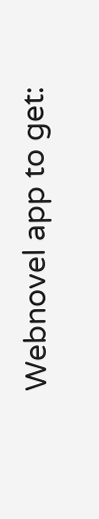Webnovel app to get: